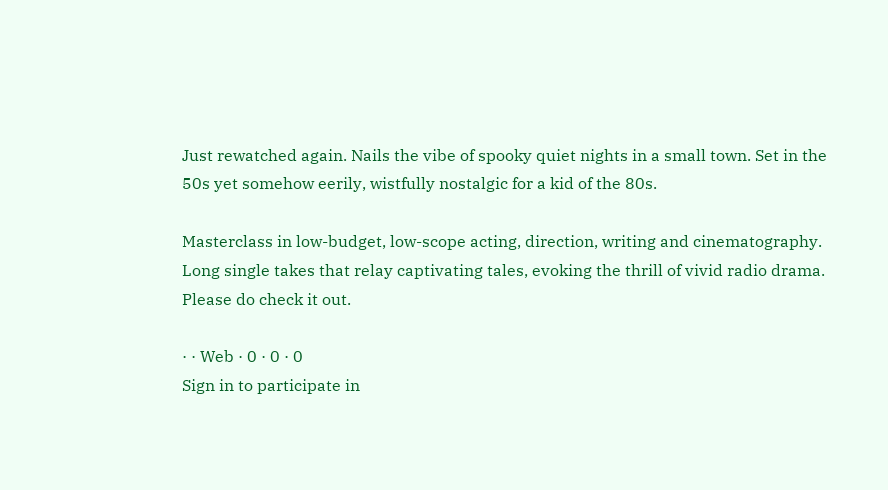Just rewatched again. Nails the vibe of spooky quiet nights in a small town. Set in the 50s yet somehow eerily, wistfully nostalgic for a kid of the 80s.

Masterclass in low-budget, low-scope acting, direction, writing and cinematography. Long single takes that relay captivating tales, evoking the thrill of vivid radio drama. Please do check it out.

· · Web · 0 · 0 · 0
Sign in to participate in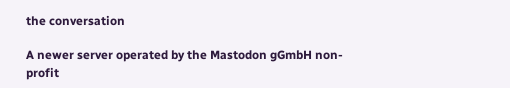the conversation

A newer server operated by the Mastodon gGmbH non-profit